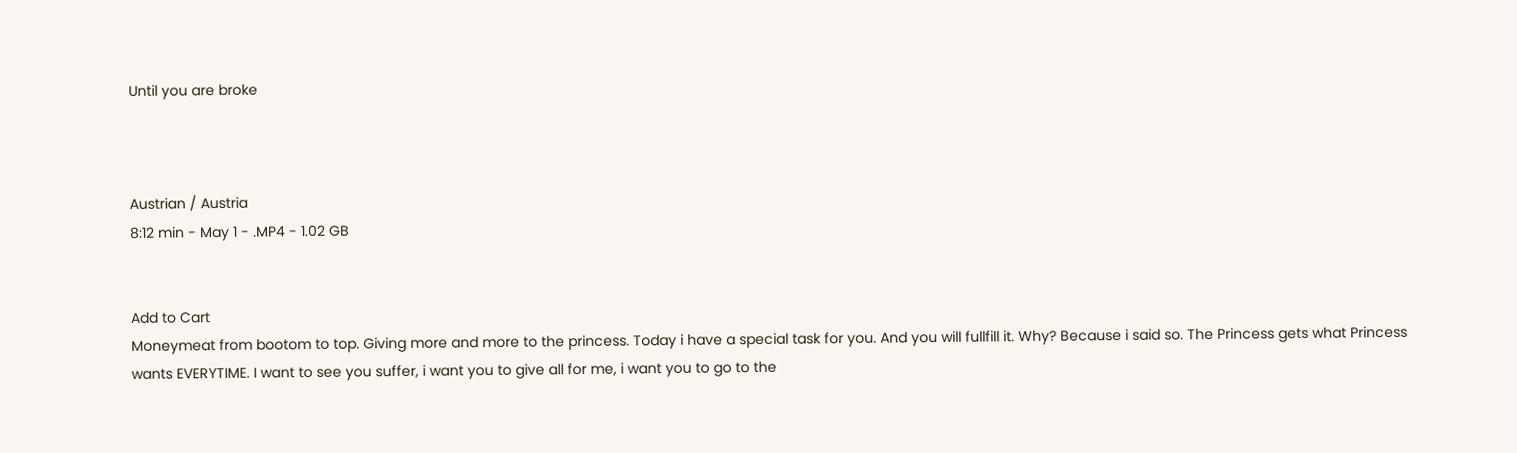Until you are broke



Austrian / Austria
8:12 min - May 1 - .MP4 - 1.02 GB


Add to Cart
Moneymeat from bootom to top. Giving more and more to the princess. Today i have a special task for you. And you will fullfill it. Why? Because i said so. The Princess gets what Princess wants EVERYTIME. I want to see you suffer, i want you to give all for me, i want you to go to the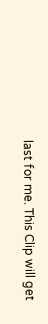last for me. This Clip will get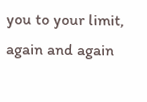you to your limit, again and again